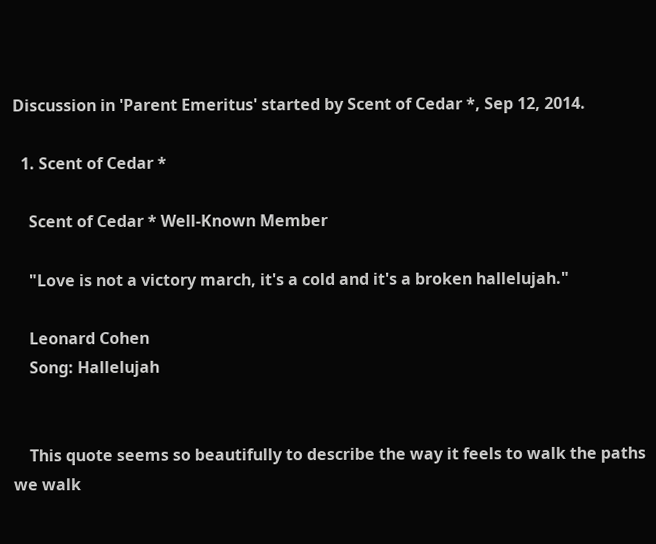Discussion in 'Parent Emeritus' started by Scent of Cedar *, Sep 12, 2014.

  1. Scent of Cedar *

    Scent of Cedar * Well-Known Member

    "Love is not a victory march, it's a cold and it's a broken hallelujah."

    Leonard Cohen
    Song: Hallelujah


    This quote seems so beautifully to describe the way it feels to walk the paths we walk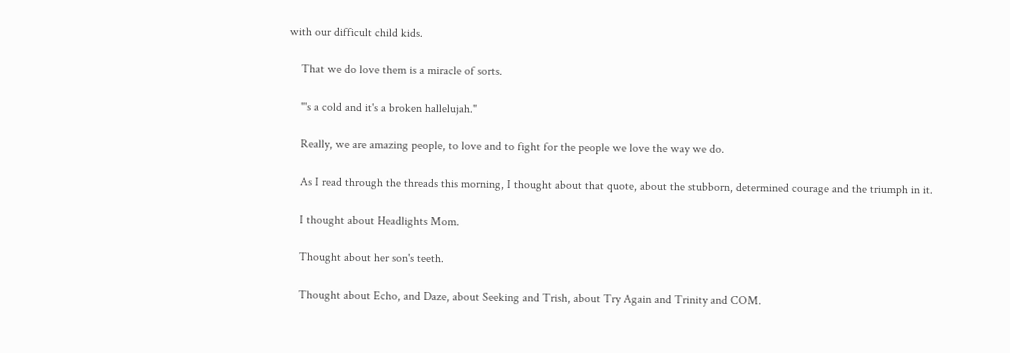with our difficult child kids.

    That we do love them is a miracle of sorts.

    "'s a cold and it's a broken hallelujah."

    Really, we are amazing people, to love and to fight for the people we love the way we do.

    As I read through the threads this morning, I thought about that quote, about the stubborn, determined courage and the triumph in it.

    I thought about Headlights Mom.

    Thought about her son's teeth.

    Thought about Echo, and Daze, about Seeking and Trish, about Try Again and Trinity and COM.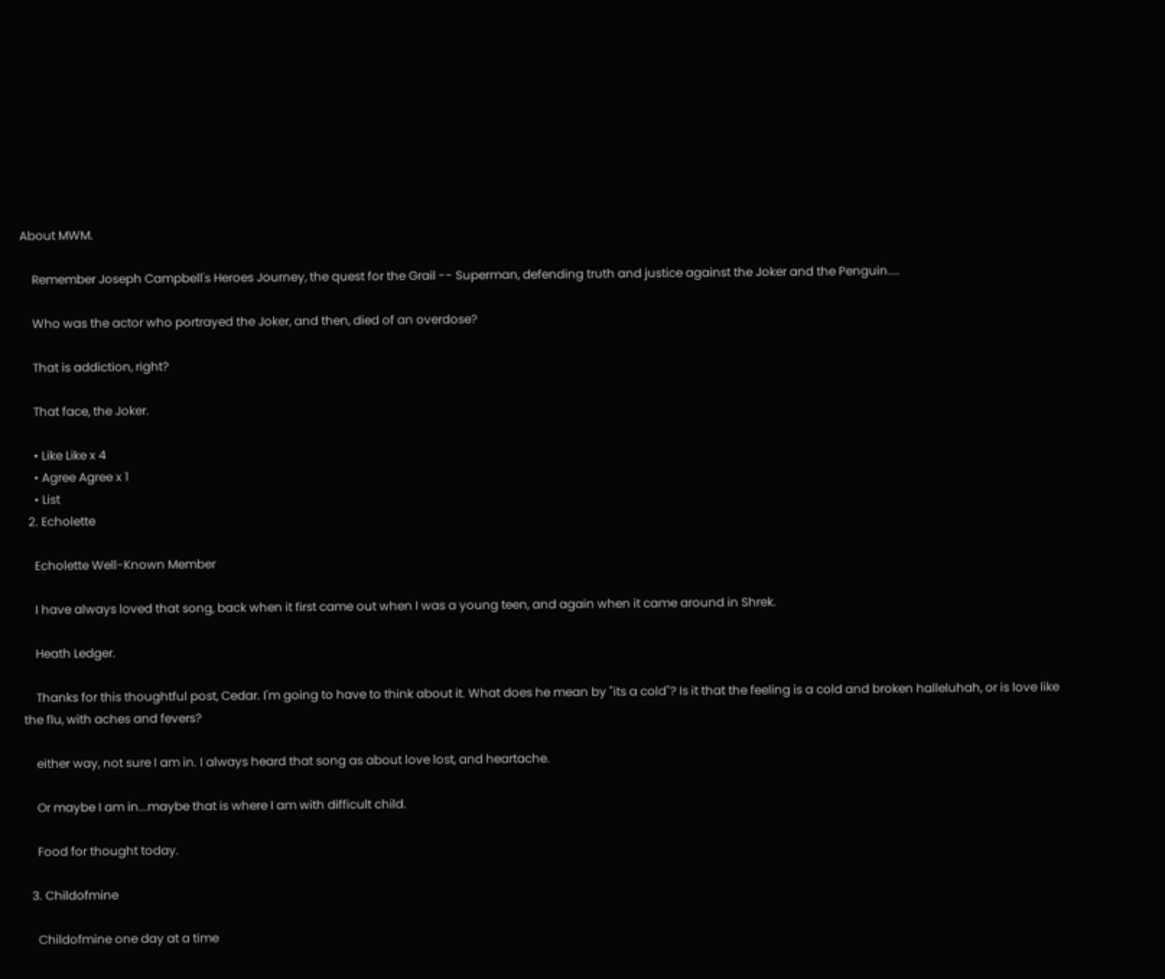About MWM.

    Remember Joseph Campbell's Heroes Journey, the quest for the Grail -- Superman, defending truth and justice against the Joker and the Penguin....

    Who was the actor who portrayed the Joker, and then, died of an overdose?

    That is addiction, right?

    That face, the Joker.

    • Like Like x 4
    • Agree Agree x 1
    • List
  2. Echolette

    Echolette Well-Known Member

    I have always loved that song, back when it first came out when I was a young teen, and again when it came around in Shrek.

    Heath Ledger.

    Thanks for this thoughtful post, Cedar. I'm going to have to think about it. What does he mean by "its a cold"? Is it that the feeling is a cold and broken halleluhah, or is love like the flu, with aches and fevers?

    either way, not sure I am in. I always heard that song as about love lost, and heartache.

    Or maybe I am in...maybe that is where I am with difficult child.

    Food for thought today.

  3. Childofmine

    Childofmine one day at a time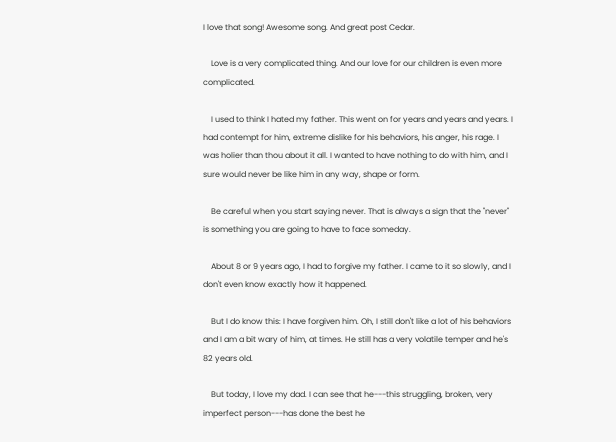I love that song! Awesome song. And great post Cedar.

    Love is a very complicated thing. And our love for our children is even more complicated.

    I used to think I hated my father. This went on for years and years and years. I had contempt for him, extreme dislike for his behaviors, his anger, his rage. I was holier than thou about it all. I wanted to have nothing to do with him, and I sure would never be like him in any way, shape or form.

    Be careful when you start saying never. That is always a sign that the "never" is something you are going to have to face someday.

    About 8 or 9 years ago, I had to forgive my father. I came to it so slowly, and I don't even know exactly how it happened.

    But I do know this: I have forgiven him. Oh, I still don't like a lot of his behaviors and I am a bit wary of him, at times. He still has a very volatile temper and he's 82 years old.

    But today, I love my dad. I can see that he---this struggling, broken, very imperfect person---has done the best he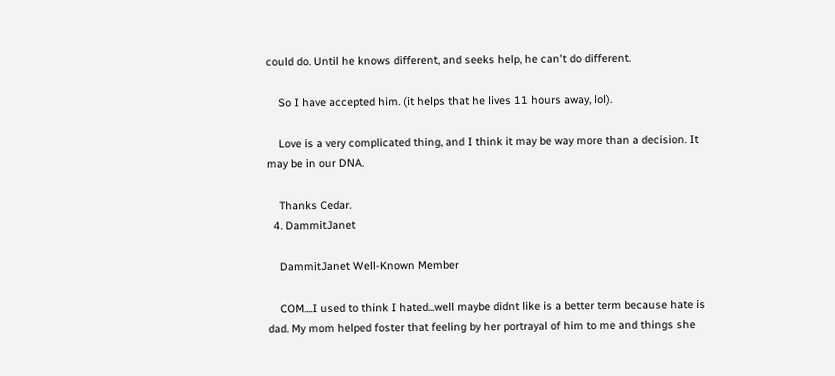could do. Until he knows different, and seeks help, he can't do different.

    So I have accepted him. (it helps that he lives 11 hours away, lol).

    Love is a very complicated thing, and I think it may be way more than a decision. It may be in our DNA.

    Thanks Cedar.
  4. DammitJanet

    DammitJanet Well-Known Member

    COM....I used to think I hated...well maybe didnt like is a better term because hate is dad. My mom helped foster that feeling by her portrayal of him to me and things she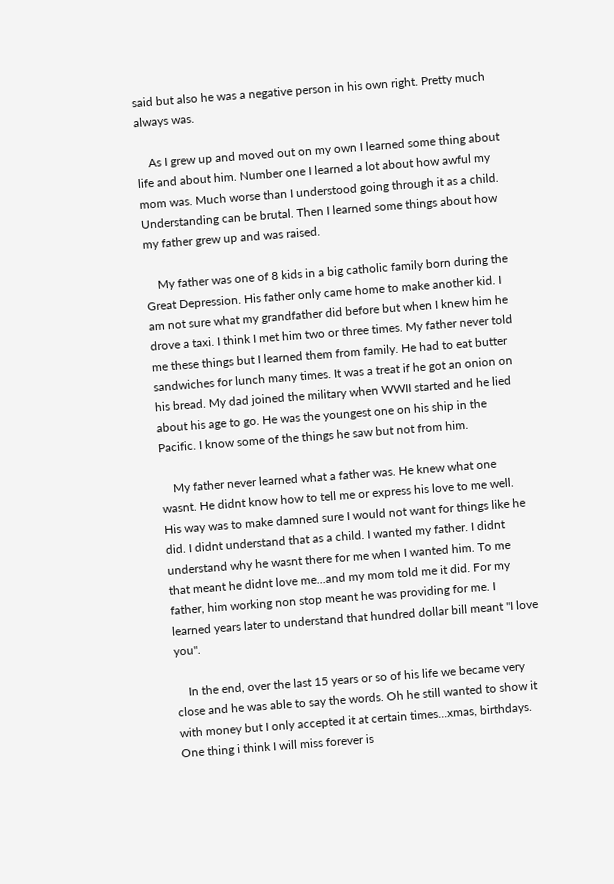said but also he was a negative person in his own right. Pretty much always was.

    As I grew up and moved out on my own I learned some thing about life and about him. Number one I learned a lot about how awful my mom was. Much worse than I understood going through it as a child. Understanding can be brutal. Then I learned some things about how my father grew up and was raised.

    My father was one of 8 kids in a big catholic family born during the Great Depression. His father only came home to make another kid. I am not sure what my grandfather did before but when I knew him he drove a taxi. I think I met him two or three times. My father never told me these things but I learned them from family. He had to eat butter sandwiches for lunch many times. It was a treat if he got an onion on his bread. My dad joined the military when WWII started and he lied about his age to go. He was the youngest one on his ship in the Pacific. I know some of the things he saw but not from him.

    My father never learned what a father was. He knew what one wasnt. He didnt know how to tell me or express his love to me well. His way was to make damned sure I would not want for things like he did. I didnt understand that as a child. I wanted my father. I didnt understand why he wasnt there for me when I wanted him. To me that meant he didnt love me...and my mom told me it did. For my father, him working non stop meant he was providing for me. I learned years later to understand that hundred dollar bill meant "I love you".

    In the end, over the last 15 years or so of his life we became very close and he was able to say the words. Oh he still wanted to show it with money but I only accepted it at certain times...xmas, birthdays. One thing i think I will miss forever is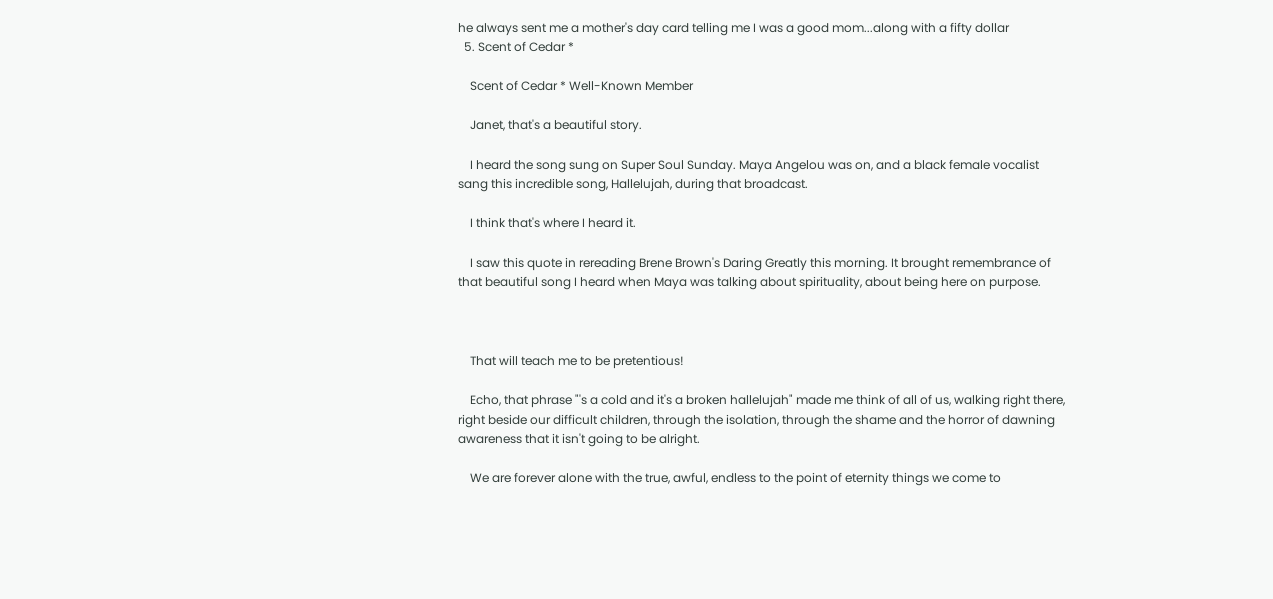he always sent me a mother's day card telling me I was a good mom...along with a fifty dollar
  5. Scent of Cedar *

    Scent of Cedar * Well-Known Member

    Janet, that's a beautiful story.

    I heard the song sung on Super Soul Sunday. Maya Angelou was on, and a black female vocalist sang this incredible song, Hallelujah, during that broadcast.

    I think that's where I heard it.

    I saw this quote in rereading Brene Brown's Daring Greatly this morning. It brought remembrance of that beautiful song I heard when Maya was talking about spirituality, about being here on purpose.



    That will teach me to be pretentious!

    Echo, that phrase "'s a cold and it's a broken hallelujah" made me think of all of us, walking right there, right beside our difficult children, through the isolation, through the shame and the horror of dawning awareness that it isn't going to be alright.

    We are forever alone with the true, awful, endless to the point of eternity things we come to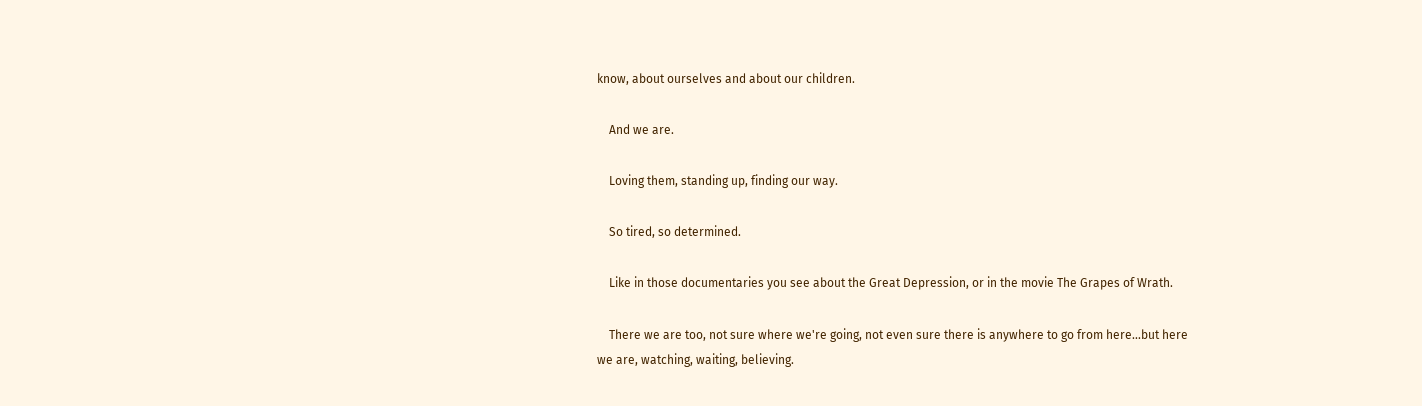know, about ourselves and about our children.

    And we are.

    Loving them, standing up, finding our way.

    So tired, so determined.

    Like in those documentaries you see about the Great Depression, or in the movie The Grapes of Wrath.

    There we are too, not sure where we're going, not even sure there is anywhere to go from here...but here we are, watching, waiting, believing.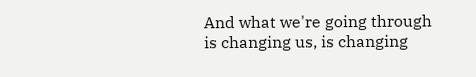And what we're going through is changing us, is changing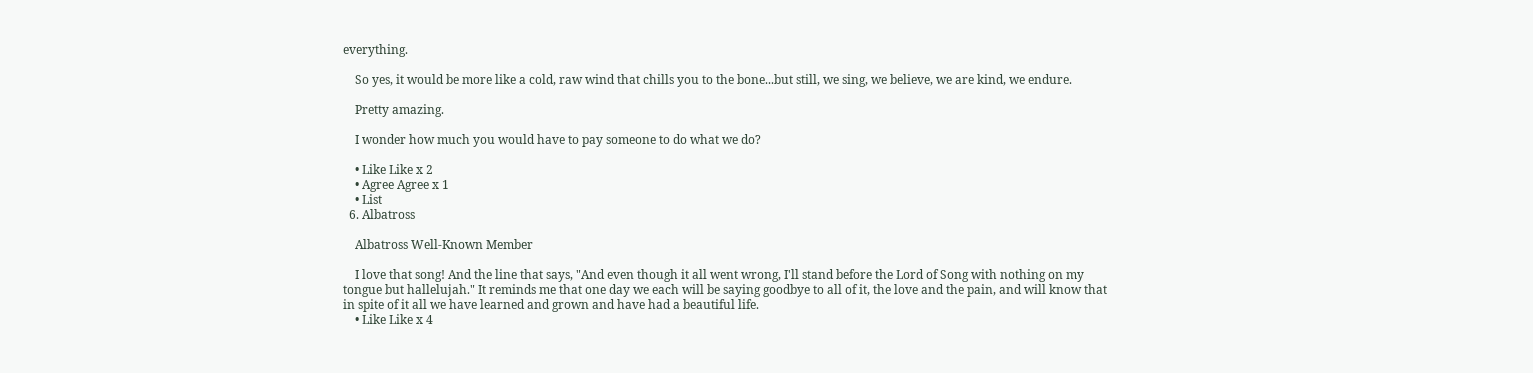everything.

    So yes, it would be more like a cold, raw wind that chills you to the bone...but still, we sing, we believe, we are kind, we endure.

    Pretty amazing.

    I wonder how much you would have to pay someone to do what we do?

    • Like Like x 2
    • Agree Agree x 1
    • List
  6. Albatross

    Albatross Well-Known Member

    I love that song! And the line that says, "And even though it all went wrong, I'll stand before the Lord of Song with nothing on my tongue but hallelujah." It reminds me that one day we each will be saying goodbye to all of it, the love and the pain, and will know that in spite of it all we have learned and grown and have had a beautiful life.
    • Like Like x 4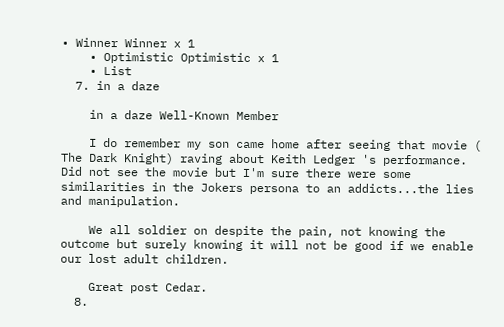• Winner Winner x 1
    • Optimistic Optimistic x 1
    • List
  7. in a daze

    in a daze Well-Known Member

    I do remember my son came home after seeing that movie ( The Dark Knight) raving about Keith Ledger 's performance. Did not see the movie but I'm sure there were some similarities in the Jokers persona to an addicts...the lies and manipulation.

    We all soldier on despite the pain, not knowing the outcome but surely knowing it will not be good if we enable our lost adult children.

    Great post Cedar.
  8.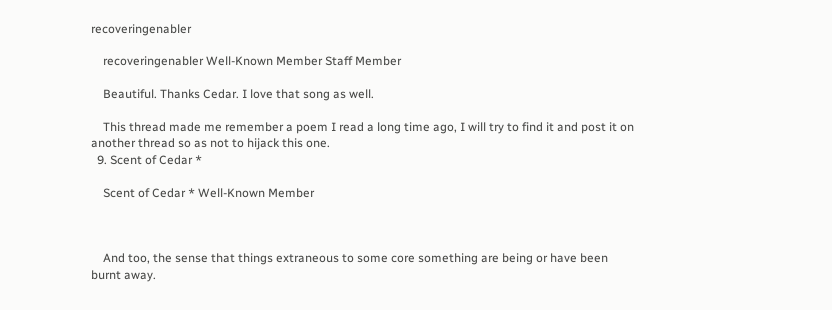recoveringenabler

    recoveringenabler Well-Known Member Staff Member

    Beautiful. Thanks Cedar. I love that song as well.

    This thread made me remember a poem I read a long time ago, I will try to find it and post it on another thread so as not to hijack this one.
  9. Scent of Cedar *

    Scent of Cedar * Well-Known Member



    And too, the sense that things extraneous to some core something are being or have been burnt away.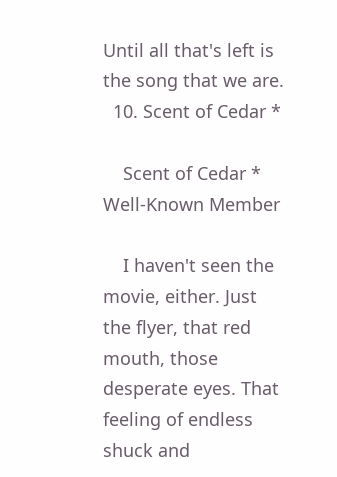Until all that's left is the song that we are.
  10. Scent of Cedar *

    Scent of Cedar * Well-Known Member

    I haven't seen the movie, either. Just the flyer, that red mouth, those desperate eyes. That feeling of endless shuck and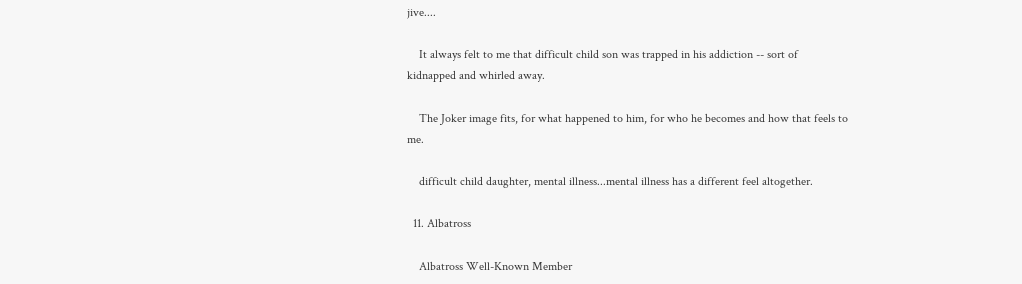jive....

    It always felt to me that difficult child son was trapped in his addiction -- sort of kidnapped and whirled away.

    The Joker image fits, for what happened to him, for who he becomes and how that feels to me.

    difficult child daughter, mental illness...mental illness has a different feel altogether.

  11. Albatross

    Albatross Well-Known Member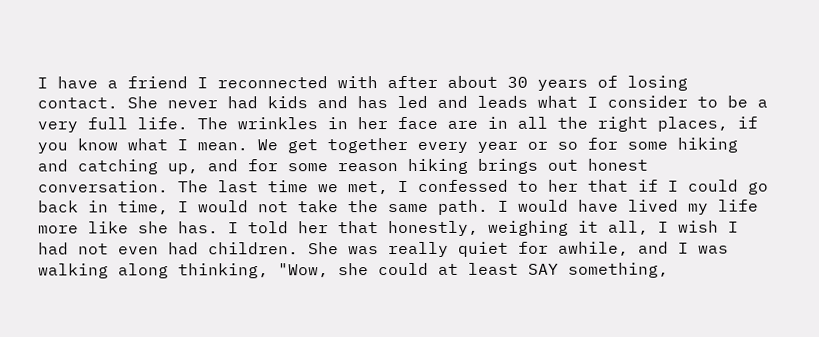I have a friend I reconnected with after about 30 years of losing contact. She never had kids and has led and leads what I consider to be a very full life. The wrinkles in her face are in all the right places, if you know what I mean. We get together every year or so for some hiking and catching up, and for some reason hiking brings out honest conversation. The last time we met, I confessed to her that if I could go back in time, I would not take the same path. I would have lived my life more like she has. I told her that honestly, weighing it all, I wish I had not even had children. She was really quiet for awhile, and I was walking along thinking, "Wow, she could at least SAY something,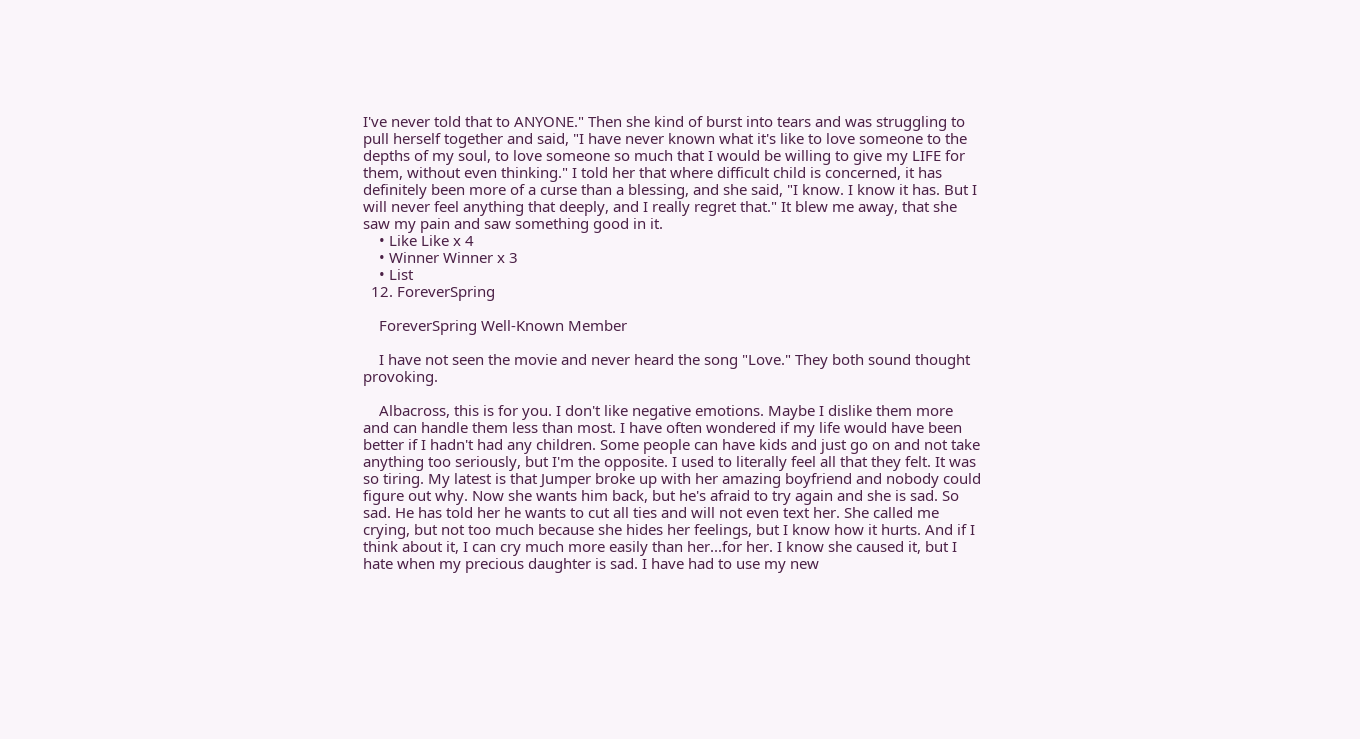I've never told that to ANYONE." Then she kind of burst into tears and was struggling to pull herself together and said, "I have never known what it's like to love someone to the depths of my soul, to love someone so much that I would be willing to give my LIFE for them, without even thinking." I told her that where difficult child is concerned, it has definitely been more of a curse than a blessing, and she said, "I know. I know it has. But I will never feel anything that deeply, and I really regret that." It blew me away, that she saw my pain and saw something good in it.
    • Like Like x 4
    • Winner Winner x 3
    • List
  12. ForeverSpring

    ForeverSpring Well-Known Member

    I have not seen the movie and never heard the song "Love." They both sound thought provoking.

    Albacross, this is for you. I don't like negative emotions. Maybe I dislike them more and can handle them less than most. I have often wondered if my life would have been better if I hadn't had any children. Some people can have kids and just go on and not take anything too seriously, but I'm the opposite. I used to literally feel all that they felt. It was so tiring. My latest is that Jumper broke up with her amazing boyfriend and nobody could figure out why. Now she wants him back, but he's afraid to try again and she is sad. So sad. He has told her he wants to cut all ties and will not even text her. She called me crying, but not too much because she hides her feelings, but I know how it hurts. And if I think about it, I can cry much more easily than her...for her. I know she caused it, but I hate when my precious daughter is sad. I have had to use my new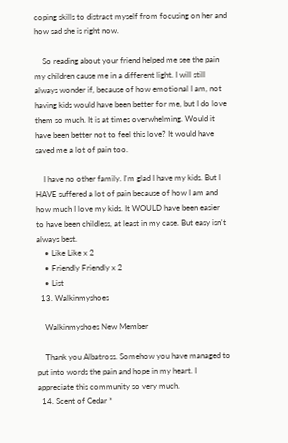coping skills to distract myself from focusing on her and how sad she is right now.

    So reading about your friend helped me see the pain my children cause me in a different light. I will still always wonder if, because of how emotional I am, not having kids would have been better for me, but I do love them so much. It is at times overwhelming. Would it have been better not to feel this love? It would have saved me a lot of pain too.

    I have no other family. I'm glad I have my kids. But I HAVE suffered a lot of pain because of how I am and how much I love my kids. It WOULD have been easier to have been childless, at least in my case. But easy isn't always best.
    • Like Like x 2
    • Friendly Friendly x 2
    • List
  13. Walkinmyshoes

    Walkinmyshoes New Member

    Thank you Albatross. Somehow you have managed to put into words the pain and hope in my heart. I appreciate this community so very much.
  14. Scent of Cedar *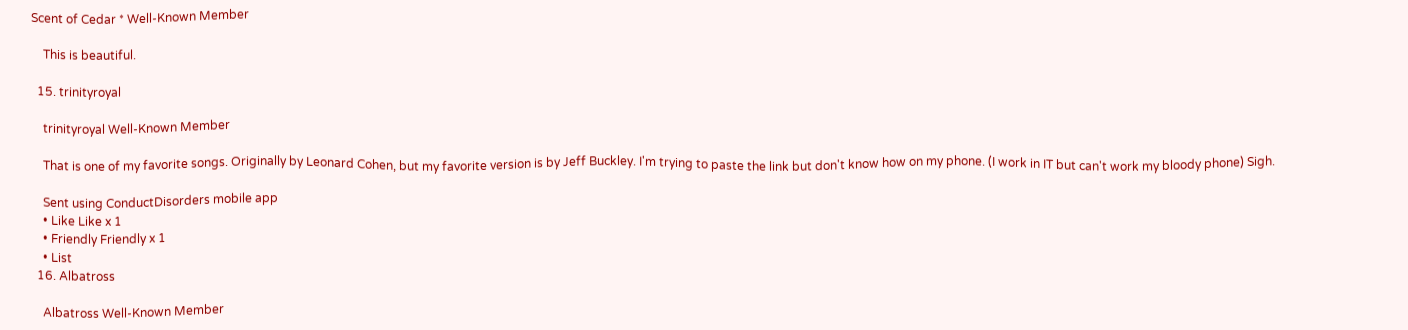Scent of Cedar * Well-Known Member

    This is beautiful.

  15. trinityroyal

    trinityroyal Well-Known Member

    That is one of my favorite songs. Originally by Leonard Cohen, but my favorite version is by Jeff Buckley. I'm trying to paste the link but don't know how on my phone. (I work in IT but can't work my bloody phone) Sigh.

    Sent using ConductDisorders mobile app
    • Like Like x 1
    • Friendly Friendly x 1
    • List
  16. Albatross

    Albatross Well-Known Member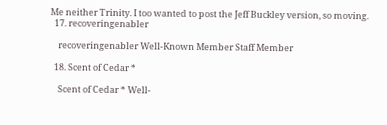Me neither Trinity. I too wanted to post the Jeff Buckley version, so moving.
  17. recoveringenabler

    recoveringenabler Well-Known Member Staff Member

  18. Scent of Cedar *

    Scent of Cedar * Well-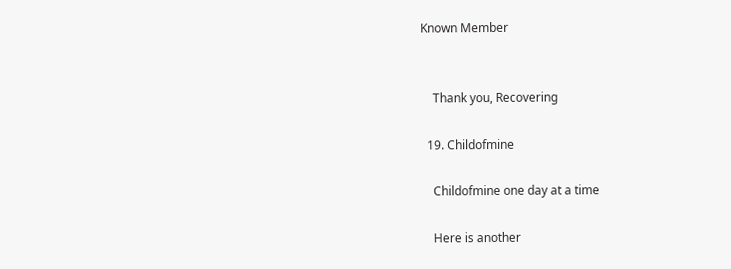Known Member


    Thank you, Recovering

  19. Childofmine

    Childofmine one day at a time

    Here is another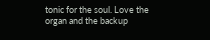tonic for the soul. Love the organ and the backup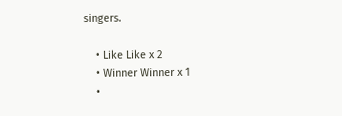singers.

    • Like Like x 2
    • Winner Winner x 1
    •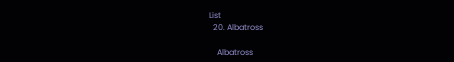List
  20. Albatross

    Albatross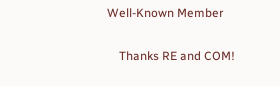Well-Known Member

    Thanks RE and COM!